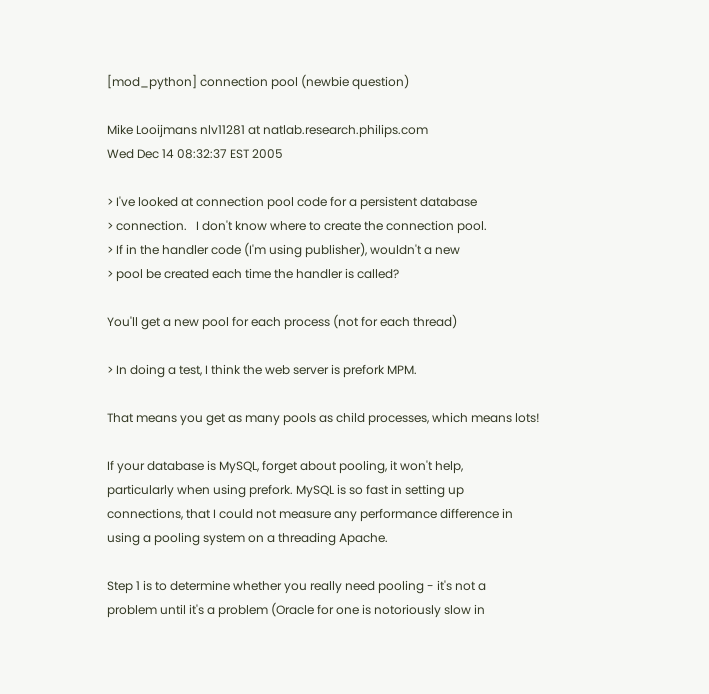[mod_python] connection pool (newbie question)

Mike Looijmans nlv11281 at natlab.research.philips.com
Wed Dec 14 08:32:37 EST 2005

> I've looked at connection pool code for a persistent database
> connection.   I don't know where to create the connection pool.
> If in the handler code (I'm using publisher), wouldn't a new
> pool be created each time the handler is called?

You'll get a new pool for each process (not for each thread)

> In doing a test, I think the web server is prefork MPM.

That means you get as many pools as child processes, which means lots!

If your database is MySQL, forget about pooling, it won't help,
particularly when using prefork. MySQL is so fast in setting up
connections, that I could not measure any performance difference in
using a pooling system on a threading Apache.

Step 1 is to determine whether you really need pooling - it's not a
problem until it's a problem (Oracle for one is notoriously slow in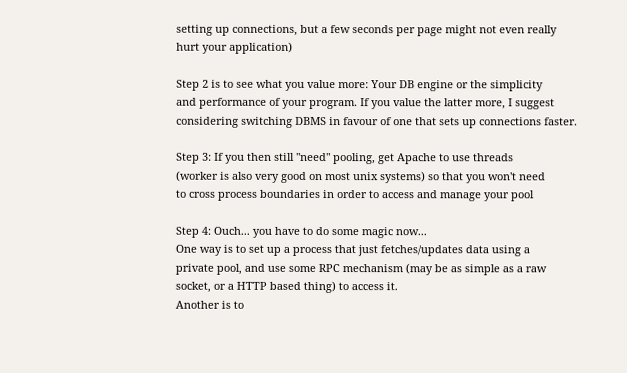setting up connections, but a few seconds per page might not even really
hurt your application)

Step 2 is to see what you value more: Your DB engine or the simplicity
and performance of your program. If you value the latter more, I suggest
considering switching DBMS in favour of one that sets up connections faster.

Step 3: If you then still "need" pooling, get Apache to use threads
(worker is also very good on most unix systems) so that you won't need
to cross process boundaries in order to access and manage your pool

Step 4: Ouch... you have to do some magic now...
One way is to set up a process that just fetches/updates data using a
private pool, and use some RPC mechanism (may be as simple as a raw
socket, or a HTTP based thing) to access it.
Another is to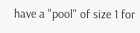have a "pool" of size 1 for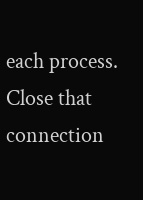each process. Close that
connection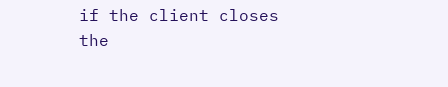if the client closes the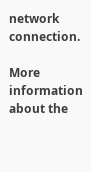network connection.

More information about the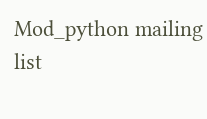Mod_python mailing list